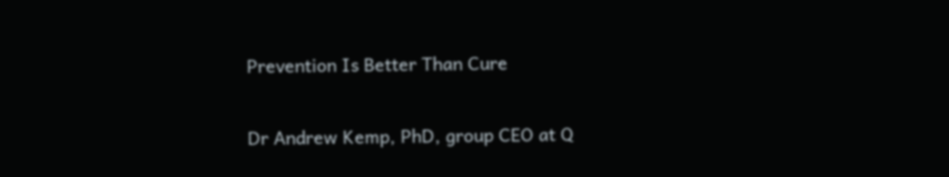Prevention Is Better Than Cure

Dr Andrew Kemp, PhD, group CEO at Q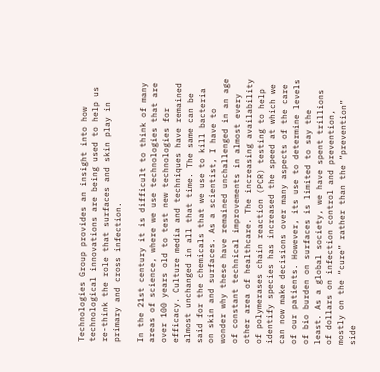Technologies Group provides an insight into how technological innovations are being used to help us re-think the role that surfaces and skin play in primary and cross infection.

In the 21st century it is difficult to think of many areas of science, where we use technologies that are over 100 years old to test new technologies for efficacy. Culture media and techniques have remained almost unchanged in all that time. The same can be said for the chemicals that we use to kill bacteria on skin and surfaces. As a scientist, I have to wonder why these have remained unchallenged in an age of constant technical improvements in almost every other area of healthcare. The increasing availability of polymerases chain reaction (PCR) testing to help identify species has increased the speed at which we can now make decisions over many aspects of the care of our patients. However, its use to determine levels of bio burden on surfaces is limited to say the least. As a global society, we have spent trillions of dollars on infection control and prevention, mostly on the “cure” rather than the “prevention” side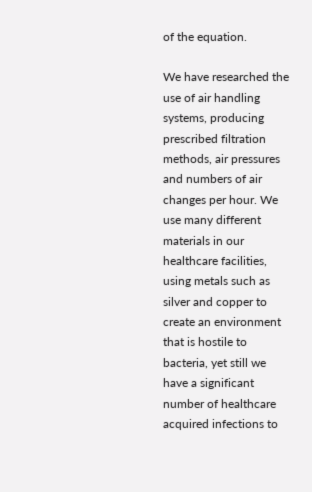of the equation.

We have researched the use of air handling systems, producing prescribed filtration methods, air pressures and numbers of air changes per hour. We use many different materials in our healthcare facilities, using metals such as silver and copper to create an environment that is hostile to bacteria, yet still we have a significant number of healthcare acquired infections to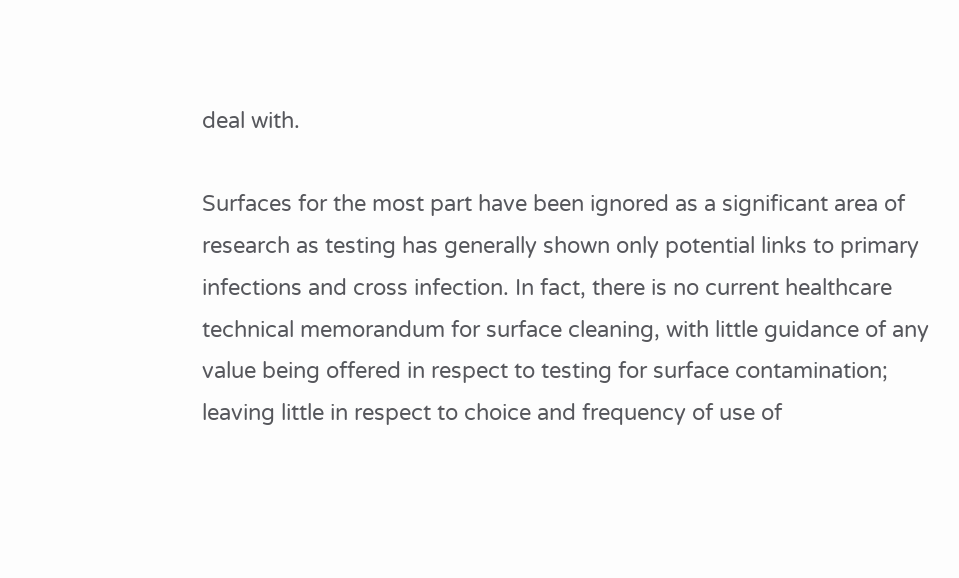deal with.

Surfaces for the most part have been ignored as a significant area of research as testing has generally shown only potential links to primary infections and cross infection. In fact, there is no current healthcare technical memorandum for surface cleaning, with little guidance of any value being offered in respect to testing for surface contamination; leaving little in respect to choice and frequency of use of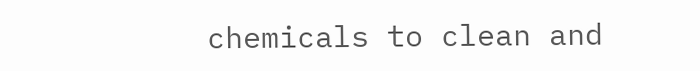chemicals to clean and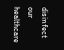disinfect our healthcare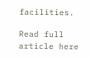facilities.

Read full article here